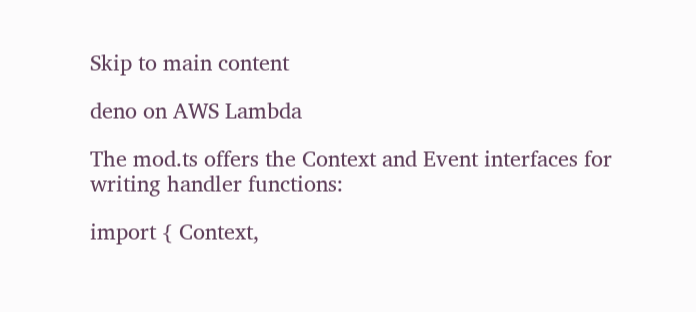Skip to main content

deno on AWS Lambda

The mod.ts offers the Context and Event interfaces for writing handler functions:

import { Context,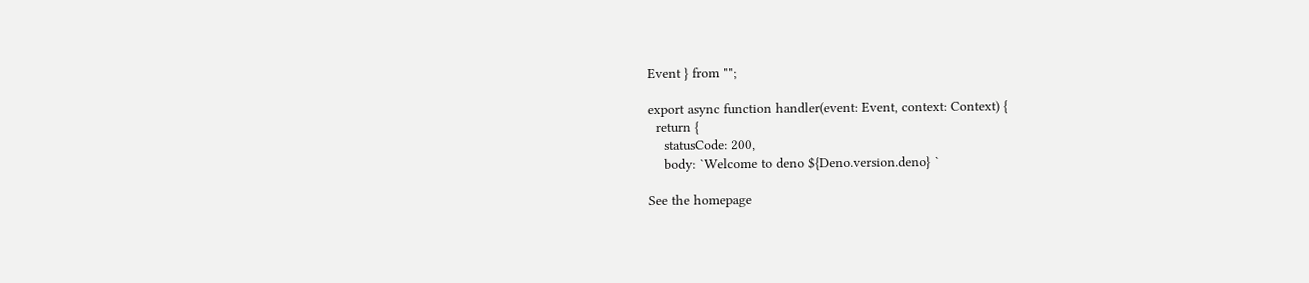Event } from "";

export async function handler(event: Event, context: Context) {
  return {
    statusCode: 200,
    body: `Welcome to deno ${Deno.version.deno} `

See the homepage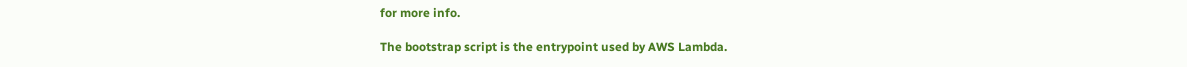for more info.

The bootstrap script is the entrypoint used by AWS Lambda.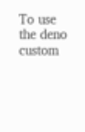To use the deno custom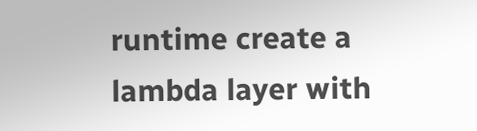runtime create a lambda layer with